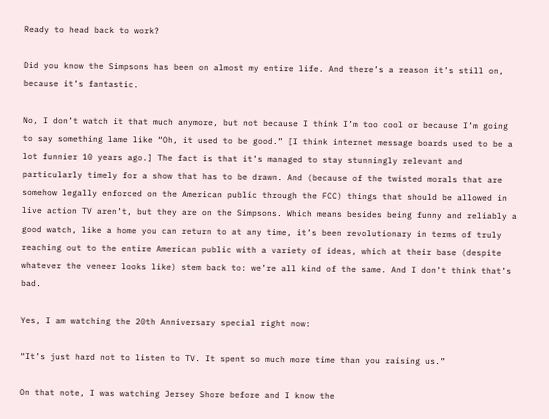Ready to head back to work?

Did you know the Simpsons has been on almost my entire life. And there’s a reason it’s still on, because it’s fantastic.

No, I don’t watch it that much anymore, but not because I think I’m too cool or because I’m going to say something lame like “Oh, it used to be good.” [I think internet message boards used to be a lot funnier 10 years ago.] The fact is that it’s managed to stay stunningly relevant and particularly timely for a show that has to be drawn. And (because of the twisted morals that are somehow legally enforced on the American public through the FCC) things that should be allowed in live action TV aren’t, but they are on the Simpsons. Which means besides being funny and reliably a good watch, like a home you can return to at any time, it’s been revolutionary in terms of truly reaching out to the entire American public with a variety of ideas, which at their base (despite whatever the veneer looks like) stem back to: we’re all kind of the same. And I don’t think that’s bad.

Yes, I am watching the 20th Anniversary special right now:

“It’s just hard not to listen to TV. It spent so much more time than you raising us.”

On that note, I was watching Jersey Shore before and I know the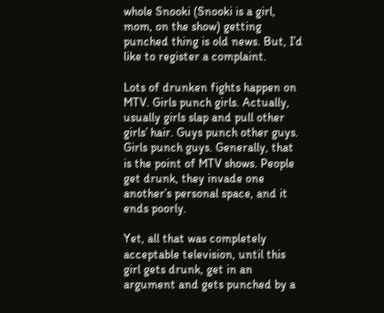whole Snooki (Snooki is a girl, mom, on the show) getting punched thing is old news. But, I’d like to register a complaint.

Lots of drunken fights happen on MTV. Girls punch girls. Actually, usually girls slap and pull other girls’ hair. Guys punch other guys. Girls punch guys. Generally, that is the point of MTV shows. People get drunk, they invade one another’s personal space, and it ends poorly.

Yet, all that was completely acceptable television, until this girl gets drunk, get in an argument and gets punched by a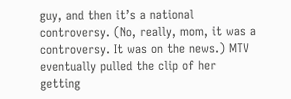guy, and then it’s a national controversy. (No, really, mom, it was a controversy. It was on the news.) MTV eventually pulled the clip of her getting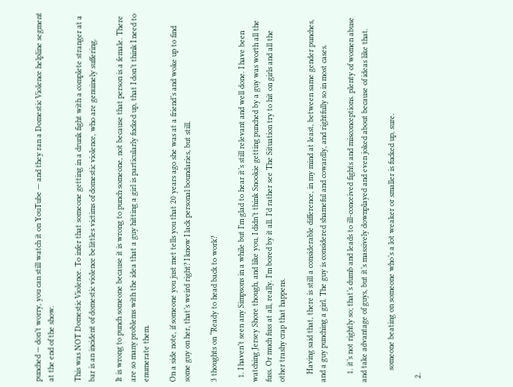punched — don’t worry, you can still watch it on YouTube — and they ran a Domestic Violence helpline segment at the end of the show.

This was NOT Domestic Violence. To infer that someone getting in a drunk fight with a complete stranger at a bar is an incident of domestic violence belittles victims of domestic violence, who are genuinely suffering.

It is wrong to punch someone because it is wrong to punch someone, not because that person is a female. There are so many problems with the idea that a guy hitting a girl is particularly fucked up, that I don’t think I need to enumerate them.

On a side note, if someone you just met tells you that 20 years ago she was at a friend’s and woke up to find some guy on her, that’s weird right? I know I lack personal boundaries, but still.

3 thoughts on “Ready to head back to work?

  1. I haven’t seen any Simpsons in a while but I’m glad to hear it’s still relevant and well done. I have been watching Jersey Shore though, and like you, I didn’t think Snookie getting punched by a guy was worth all the fuss. Or much fuss at all, really. I’m bored by it all. I’d rather see The Situation try to hit on girls and all the other trashy crap that happens.

    Having said that, there is still a considerable difference, in my mind at least, between same gender punches, and a guy punching a girl. The guy is considered shameful and cowardly, and rightfully so in most cases.

    1. it’s not rightly so; that’s dumb and leads to ill-conceived fights and misconceptions. plenty of women abuse and take advantage of guys, but it’s massively downplayed and even joked about because of ideas like that.

      someone beating on someone who’s a lot weaker or smaller is fucked up, sure.

  2.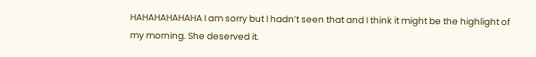HAHAHAHAHAHA I am sorry but I hadn’t seen that and I think it might be the highlight of my morning. She deserved it.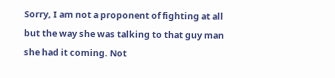Sorry, I am not a proponent of fighting at all but the way she was talking to that guy man she had it coming. Not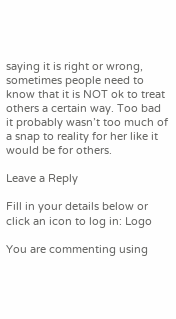saying it is right or wrong, sometimes people need to know that it is NOT ok to treat others a certain way. Too bad it probably wasn’t too much of a snap to reality for her like it would be for others.

Leave a Reply

Fill in your details below or click an icon to log in: Logo

You are commenting using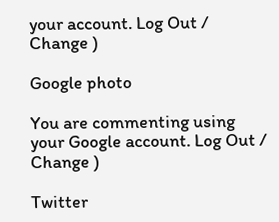your account. Log Out /  Change )

Google photo

You are commenting using your Google account. Log Out /  Change )

Twitter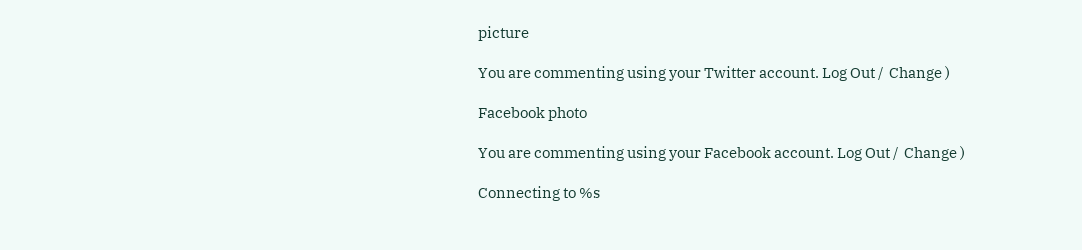picture

You are commenting using your Twitter account. Log Out /  Change )

Facebook photo

You are commenting using your Facebook account. Log Out /  Change )

Connecting to %s